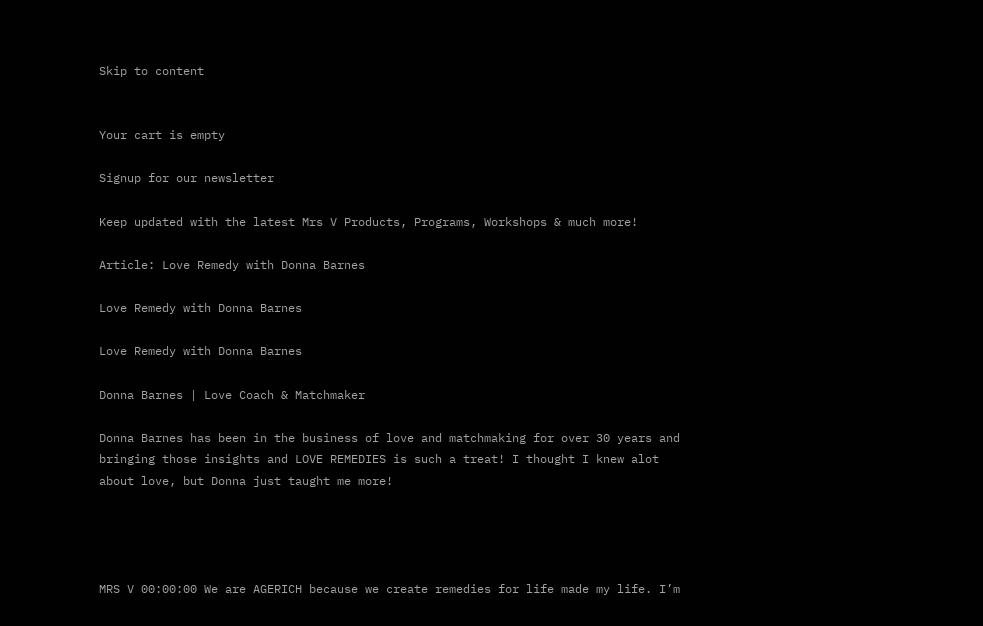Skip to content


Your cart is empty

Signup for our newsletter

Keep updated with the latest Mrs V Products, Programs, Workshops & much more!

Article: Love Remedy with Donna Barnes

Love Remedy with Donna Barnes

Love Remedy with Donna Barnes

Donna Barnes | Love Coach & Matchmaker

Donna Barnes has been in the business of love and matchmaking for over 30 years and bringing those insights and LOVE REMEDIES is such a treat! I thought I knew alot about love, but Donna just taught me more!




MRS V 00:00:00 We are AGERICH because we create remedies for life made my life. I’m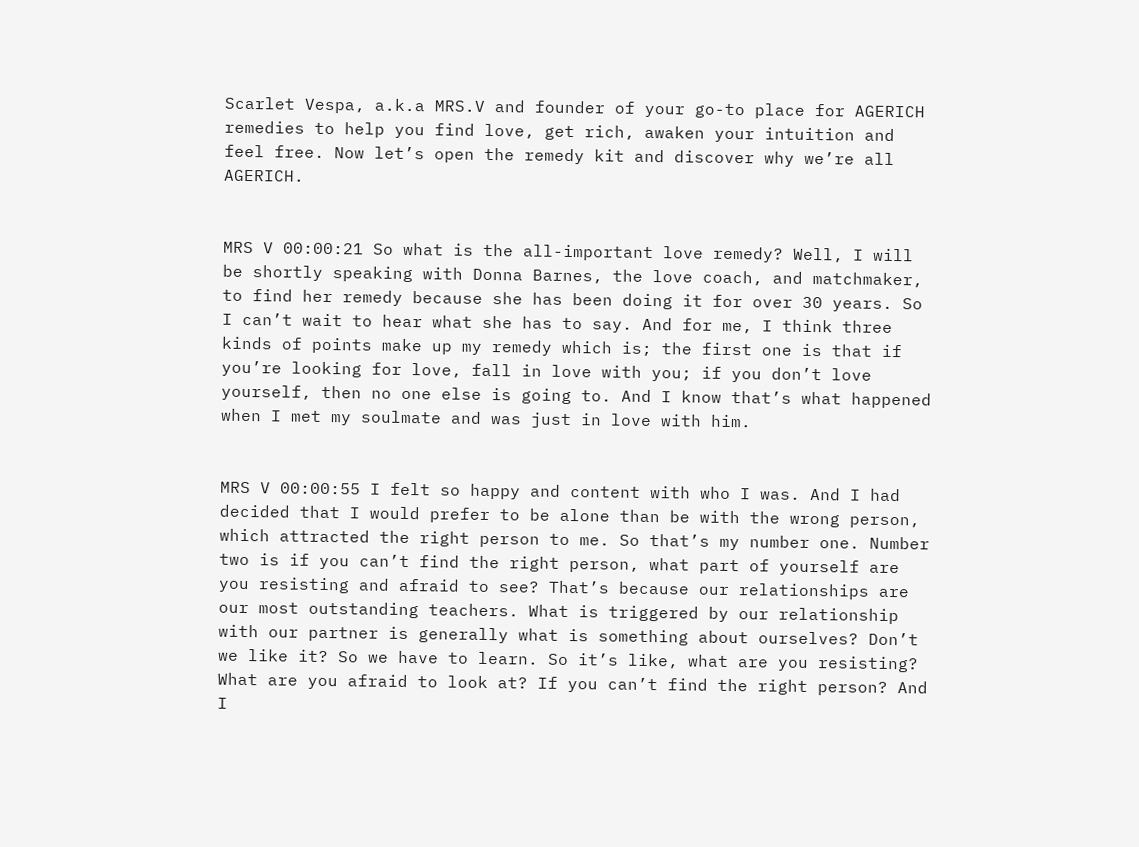Scarlet Vespa, a.k.a MRS.V and founder of your go-to place for AGERICH remedies to help you find love, get rich, awaken your intuition and feel free. Now let’s open the remedy kit and discover why we’re all AGERICH.


MRS V 00:00:21 So what is the all-important love remedy? Well, I will be shortly speaking with Donna Barnes, the love coach, and matchmaker, to find her remedy because she has been doing it for over 30 years. So I can’t wait to hear what she has to say. And for me, I think three kinds of points make up my remedy which is; the first one is that if you’re looking for love, fall in love with you; if you don’t love yourself, then no one else is going to. And I know that’s what happened when I met my soulmate and was just in love with him.


MRS V 00:00:55 I felt so happy and content with who I was. And I had decided that I would prefer to be alone than be with the wrong person, which attracted the right person to me. So that’s my number one. Number two is if you can’t find the right person, what part of yourself are you resisting and afraid to see? That’s because our relationships are our most outstanding teachers. What is triggered by our relationship with our partner is generally what is something about ourselves? Don’t we like it? So we have to learn. So it’s like, what are you resisting? What are you afraid to look at? If you can’t find the right person? And I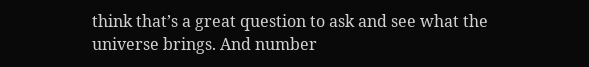think that’s a great question to ask and see what the universe brings. And number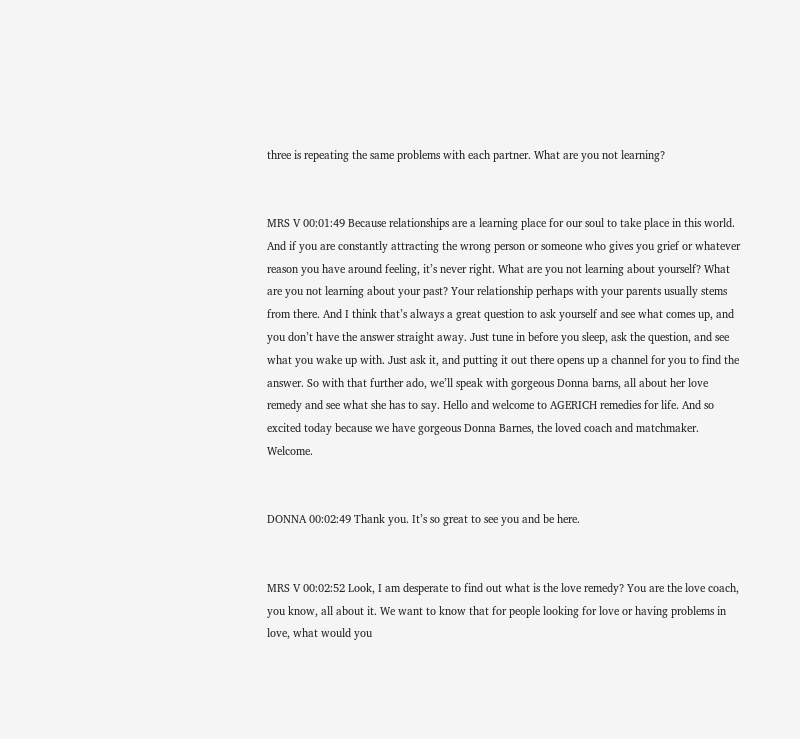three is repeating the same problems with each partner. What are you not learning?


MRS V 00:01:49 Because relationships are a learning place for our soul to take place in this world. And if you are constantly attracting the wrong person or someone who gives you grief or whatever reason you have around feeling, it’s never right. What are you not learning about yourself? What are you not learning about your past? Your relationship perhaps with your parents usually stems from there. And I think that’s always a great question to ask yourself and see what comes up, and you don’t have the answer straight away. Just tune in before you sleep, ask the question, and see what you wake up with. Just ask it, and putting it out there opens up a channel for you to find the answer. So with that further ado, we’ll speak with gorgeous Donna barns, all about her love remedy and see what she has to say. Hello and welcome to AGERICH remedies for life. And so excited today because we have gorgeous Donna Barnes, the loved coach and matchmaker. Welcome.


DONNA 00:02:49 Thank you. It’s so great to see you and be here.


MRS V 00:02:52 Look, I am desperate to find out what is the love remedy? You are the love coach, you know, all about it. We want to know that for people looking for love or having problems in love, what would you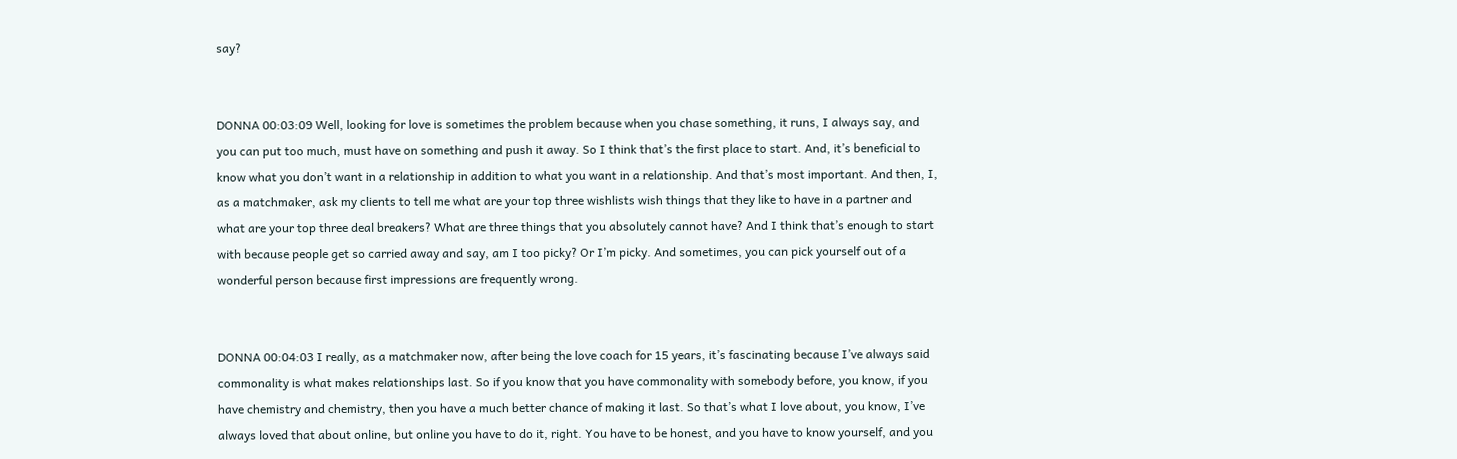say?


DONNA 00:03:09 Well, looking for love is sometimes the problem because when you chase something, it runs, I always say, and you can put too much, must have on something and push it away. So I think that’s the first place to start. And, it’s beneficial to know what you don’t want in a relationship in addition to what you want in a relationship. And that’s most important. And then, I, as a matchmaker, ask my clients to tell me what are your top three wishlists wish things that they like to have in a partner and what are your top three deal breakers? What are three things that you absolutely cannot have? And I think that’s enough to start with because people get so carried away and say, am I too picky? Or I’m picky. And sometimes, you can pick yourself out of a wonderful person because first impressions are frequently wrong.


DONNA 00:04:03 I really, as a matchmaker now, after being the love coach for 15 years, it’s fascinating because I’ve always said commonality is what makes relationships last. So if you know that you have commonality with somebody before, you know, if you have chemistry and chemistry, then you have a much better chance of making it last. So that’s what I love about, you know, I’ve always loved that about online, but online you have to do it, right. You have to be honest, and you have to know yourself, and you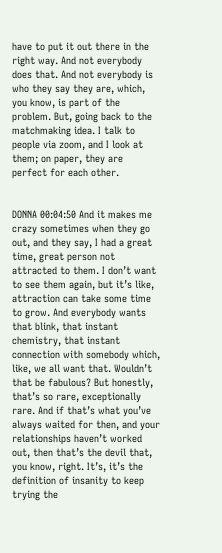have to put it out there in the right way. And not everybody does that. And not everybody is who they say they are, which, you know, is part of the problem. But, going back to the matchmaking idea. I talk to people via zoom, and I look at them; on paper, they are perfect for each other.


DONNA 00:04:50 And it makes me crazy sometimes when they go out, and they say, I had a great time, great person not attracted to them. I don’t want to see them again, but it’s like, attraction can take some time to grow. And everybody wants that blink, that instant chemistry, that instant connection with somebody which, like, we all want that. Wouldn’t that be fabulous? But honestly, that’s so rare, exceptionally rare. And if that’s what you’ve always waited for then, and your relationships haven’t worked out, then that’s the devil that, you know, right. It’s, it’s the definition of insanity to keep trying the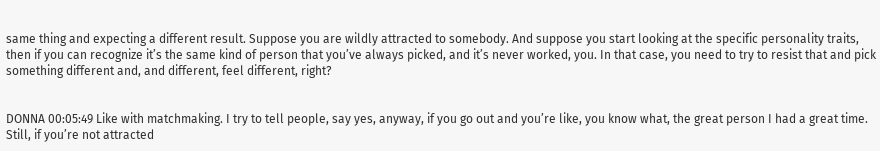same thing and expecting a different result. Suppose you are wildly attracted to somebody. And suppose you start looking at the specific personality traits, then if you can recognize it’s the same kind of person that you’ve always picked, and it’s never worked, you. In that case, you need to try to resist that and pick something different and, and different, feel different, right?


DONNA 00:05:49 Like with matchmaking. I try to tell people, say yes, anyway, if you go out and you’re like, you know what, the great person I had a great time. Still, if you’re not attracted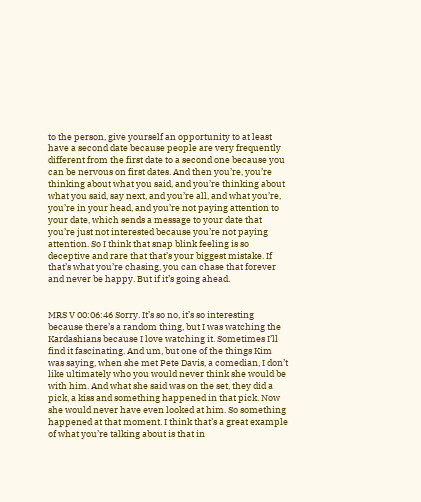to the person, give yourself an opportunity to at least have a second date because people are very frequently different from the first date to a second one because you can be nervous on first dates. And then you’re, you’re thinking about what you said, and you’re thinking about what you said, say next, and you’re all, and what you’re, you’re in your head, and you’re not paying attention to your date, which sends a message to your date that you’re just not interested because you’re not paying attention. So I think that snap blink feeling is so deceptive and rare that that’s your biggest mistake. If that’s what you’re chasing, you can chase that forever and never be happy. But if it’s going ahead.


MRS V 00:06:46 Sorry. It’s so no, it’s so interesting because there’s a random thing, but I was watching the Kardashians because I love watching it. Sometimes I’ll find it fascinating. And um, but one of the things Kim was saying, when she met Pete Davis, a comedian, I don’t like ultimately who you would never think she would be with him. And what she said was on the set, they did a pick, a kiss and something happened in that pick. Now she would never have even looked at him. So something happened at that moment. I think that’s a great example of what you’re talking about is that in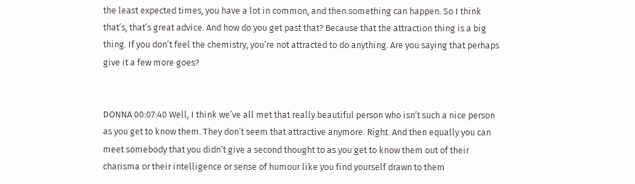the least expected times, you have a lot in common, and then something can happen. So I think that’s, that’s great advice. And how do you get past that? Because that the attraction thing is a big thing. If you don’t feel the chemistry, you’re not attracted to do anything. Are you saying that perhaps give it a few more goes?


DONNA 00:07:40 Well, I think we’ve all met that really beautiful person who isn’t such a nice person as you get to know them. They don’t seem that attractive anymore. Right. And then equally you can meet somebody that you didn’t give a second thought to as you get to know them out of their charisma or their intelligence or sense of humour like you find yourself drawn to them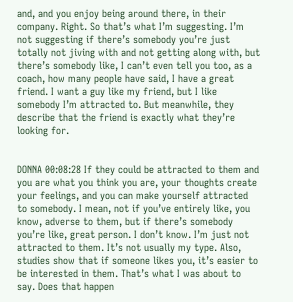and, and you enjoy being around there, in their company. Right. So that’s what I’m suggesting. I’m not suggesting if there’s somebody you’re just totally not jiving with and not getting along with, but there’s somebody like, I can’t even tell you too, as a coach, how many people have said, I have a great friend. I want a guy like my friend, but I like somebody I’m attracted to. But meanwhile, they describe that the friend is exactly what they’re looking for.


DONNA 00:08:28 If they could be attracted to them and you are what you think you are, your thoughts create your feelings, and you can make yourself attracted to somebody. I mean, not if you’ve entirely like, you know, adverse to them, but if there’s somebody you’re like, great person. I don’t know. I’m just not attracted to them. It’s not usually my type. Also, studies show that if someone likes you, it’s easier to be interested in them. That’s what I was about to say. Does that happen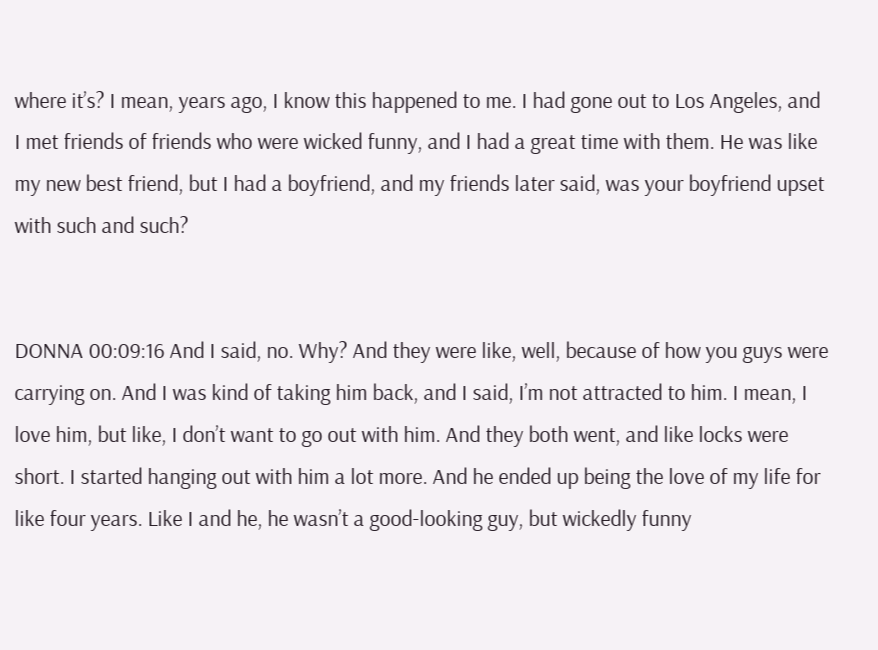where it’s? I mean, years ago, I know this happened to me. I had gone out to Los Angeles, and I met friends of friends who were wicked funny, and I had a great time with them. He was like my new best friend, but I had a boyfriend, and my friends later said, was your boyfriend upset with such and such?


DONNA 00:09:16 And I said, no. Why? And they were like, well, because of how you guys were carrying on. And I was kind of taking him back, and I said, I’m not attracted to him. I mean, I love him, but like, I don’t want to go out with him. And they both went, and like locks were short. I started hanging out with him a lot more. And he ended up being the love of my life for like four years. Like I and he, he wasn’t a good-looking guy, but wickedly funny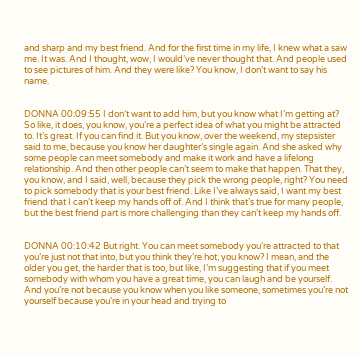and sharp and my best friend. And for the first time in my life, I knew what a saw me. It was. And I thought, wow, I would’ve never thought that. And people used to see pictures of him. And they were like? You know, I don’t want to say his name.


DONNA 00:09:55 I don’t want to add him, but you know what I’m getting at? So like, it does, you know, you’re a perfect idea of what you might be attracted to. It’s great. If you can find it. But you know, over the weekend, my stepsister said to me, because you know her daughter’s single again. And she asked why some people can meet somebody and make it work and have a lifelong relationship. And then other people can’t seem to make that happen. That they, you know, and I said, well, because they pick the wrong people, right? You need to pick somebody that is your best friend. Like I’ve always said, I want my best friend that I can’t keep my hands off of. And I think that’s true for many people, but the best friend part is more challenging than they can’t keep my hands off.


DONNA 00:10:42 But right. You can meet somebody you’re attracted to that you’re just not that into, but you think they’re hot, you know? I mean, and the older you get, the harder that is too, but like, I’m suggesting that if you meet somebody with whom you have a great time, you can laugh and be yourself. And you’re not because you know when you like someone, sometimes you’re not yourself because you’re in your head and trying to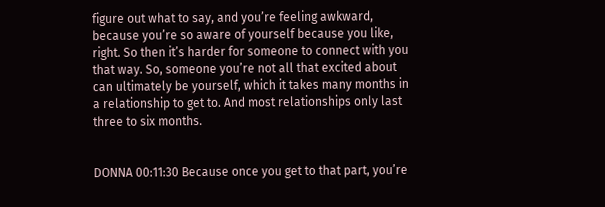figure out what to say, and you’re feeling awkward, because you’re so aware of yourself because you like, right. So then it’s harder for someone to connect with you that way. So, someone you’re not all that excited about can ultimately be yourself, which it takes many months in a relationship to get to. And most relationships only last three to six months.


DONNA 00:11:30 Because once you get to that part, you’re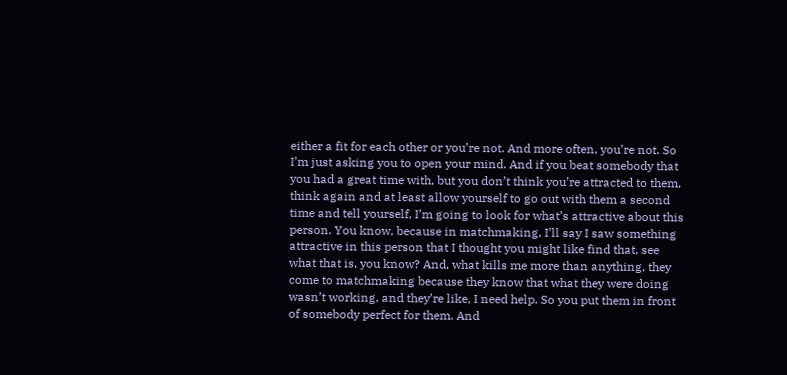either a fit for each other or you’re not. And more often, you’re not. So I’m just asking you to open your mind. And if you beat somebody that you had a great time with, but you don’t think you’re attracted to them, think again and at least allow yourself to go out with them a second time and tell yourself, I’m going to look for what’s attractive about this person. You know, because in matchmaking, I’ll say I saw something attractive in this person that I thought you might like find that, see what that is, you know? And, what kills me more than anything, they come to matchmaking because they know that what they were doing wasn’t working, and they’re like, I need help. So you put them in front of somebody perfect for them. And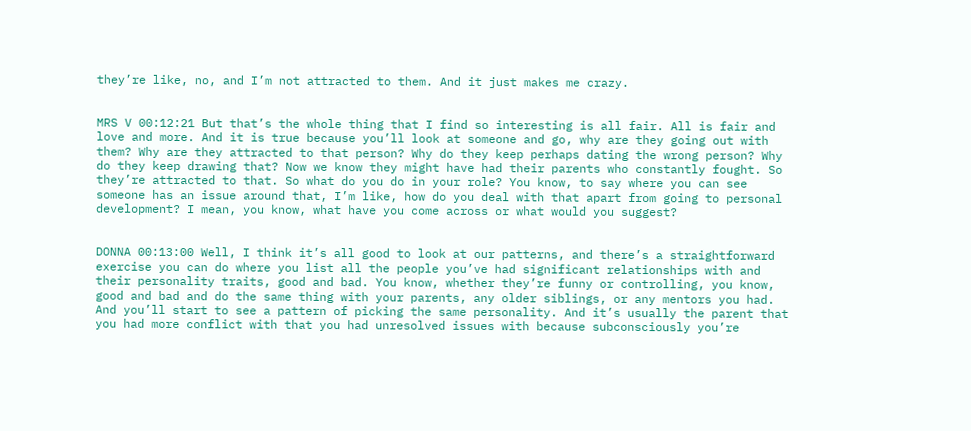they’re like, no, and I’m not attracted to them. And it just makes me crazy.


MRS V 00:12:21 But that’s the whole thing that I find so interesting is all fair. All is fair and love and more. And it is true because you’ll look at someone and go, why are they going out with them? Why are they attracted to that person? Why do they keep perhaps dating the wrong person? Why do they keep drawing that? Now we know they might have had their parents who constantly fought. So they’re attracted to that. So what do you do in your role? You know, to say where you can see someone has an issue around that, I’m like, how do you deal with that apart from going to personal development? I mean, you know, what have you come across or what would you suggest?


DONNA 00:13:00 Well, I think it’s all good to look at our patterns, and there’s a straightforward exercise you can do where you list all the people you’ve had significant relationships with and their personality traits, good and bad. You know, whether they’re funny or controlling, you know, good and bad and do the same thing with your parents, any older siblings, or any mentors you had. And you’ll start to see a pattern of picking the same personality. And it’s usually the parent that you had more conflict with that you had unresolved issues with because subconsciously you’re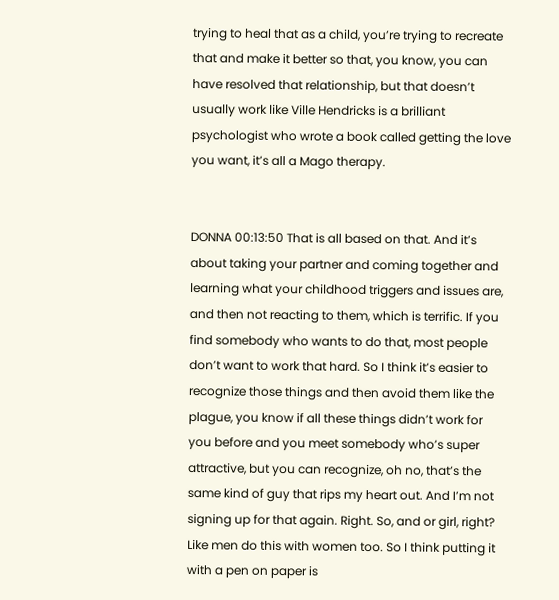trying to heal that as a child, you’re trying to recreate that and make it better so that, you know, you can have resolved that relationship, but that doesn’t usually work like Ville Hendricks is a brilliant psychologist who wrote a book called getting the love you want, it’s all a Mago therapy.


DONNA 00:13:50 That is all based on that. And it’s about taking your partner and coming together and learning what your childhood triggers and issues are, and then not reacting to them, which is terrific. If you find somebody who wants to do that, most people don’t want to work that hard. So I think it’s easier to recognize those things and then avoid them like the plague, you know if all these things didn’t work for you before and you meet somebody who’s super attractive, but you can recognize, oh no, that’s the same kind of guy that rips my heart out. And I’m not signing up for that again. Right. So, and or girl, right? Like men do this with women too. So I think putting it with a pen on paper is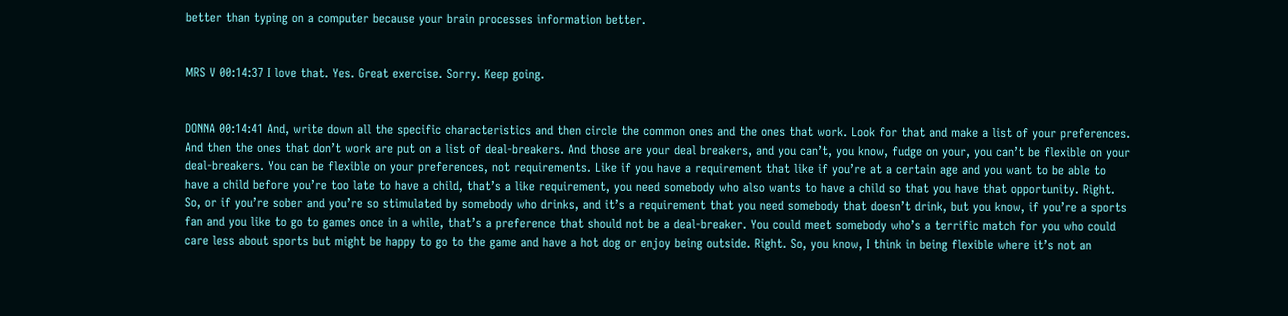better than typing on a computer because your brain processes information better.


MRS V 00:14:37 I love that. Yes. Great exercise. Sorry. Keep going.


DONNA 00:14:41 And, write down all the specific characteristics and then circle the common ones and the ones that work. Look for that and make a list of your preferences. And then the ones that don’t work are put on a list of deal-breakers. And those are your deal breakers, and you can’t, you know, fudge on your, you can’t be flexible on your deal-breakers. You can be flexible on your preferences, not requirements. Like if you have a requirement that like if you’re at a certain age and you want to be able to have a child before you’re too late to have a child, that’s a like requirement, you need somebody who also wants to have a child so that you have that opportunity. Right. So, or if you’re sober and you’re so stimulated by somebody who drinks, and it’s a requirement that you need somebody that doesn’t drink, but you know, if you’re a sports fan and you like to go to games once in a while, that’s a preference that should not be a deal-breaker. You could meet somebody who’s a terrific match for you who could care less about sports but might be happy to go to the game and have a hot dog or enjoy being outside. Right. So, you know, I think in being flexible where it’s not an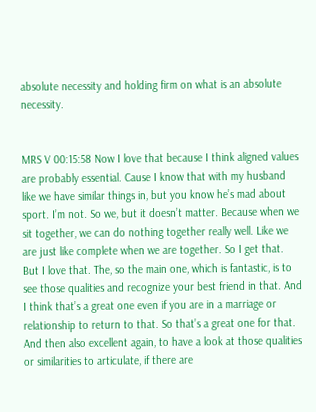absolute necessity and holding firm on what is an absolute necessity.


MRS V 00:15:58 Now I love that because I think aligned values are probably essential. Cause I know that with my husband like we have similar things in, but you know he’s mad about sport. I’m not. So we, but it doesn’t matter. Because when we sit together, we can do nothing together really well. Like we are just like complete when we are together. So I get that. But I love that. The, so the main one, which is fantastic, is to see those qualities and recognize your best friend in that. And I think that’s a great one even if you are in a marriage or relationship to return to that. So that’s a great one for that. And then also excellent again, to have a look at those qualities or similarities to articulate, if there are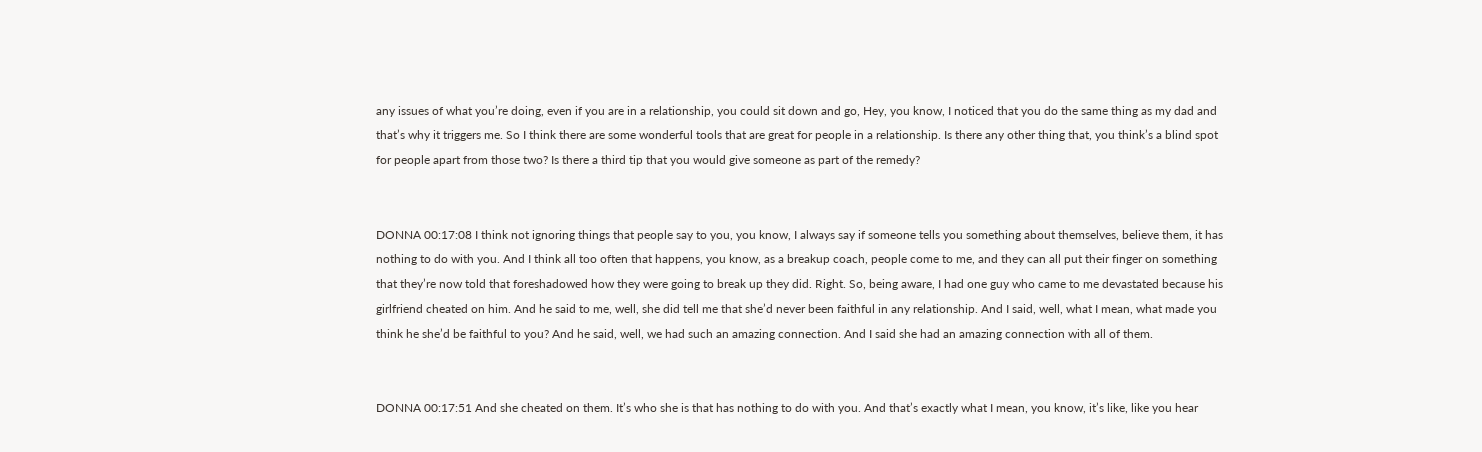any issues of what you’re doing, even if you are in a relationship, you could sit down and go, Hey, you know, I noticed that you do the same thing as my dad and that’s why it triggers me. So I think there are some wonderful tools that are great for people in a relationship. Is there any other thing that, you think’s a blind spot for people apart from those two? Is there a third tip that you would give someone as part of the remedy?


DONNA 00:17:08 I think not ignoring things that people say to you, you know, I always say if someone tells you something about themselves, believe them, it has nothing to do with you. And I think all too often that happens, you know, as a breakup coach, people come to me, and they can all put their finger on something that they’re now told that foreshadowed how they were going to break up they did. Right. So, being aware, I had one guy who came to me devastated because his girlfriend cheated on him. And he said to me, well, she did tell me that she’d never been faithful in any relationship. And I said, well, what I mean, what made you think he she’d be faithful to you? And he said, well, we had such an amazing connection. And I said she had an amazing connection with all of them.


DONNA 00:17:51 And she cheated on them. It’s who she is that has nothing to do with you. And that’s exactly what I mean, you know, it’s like, like you hear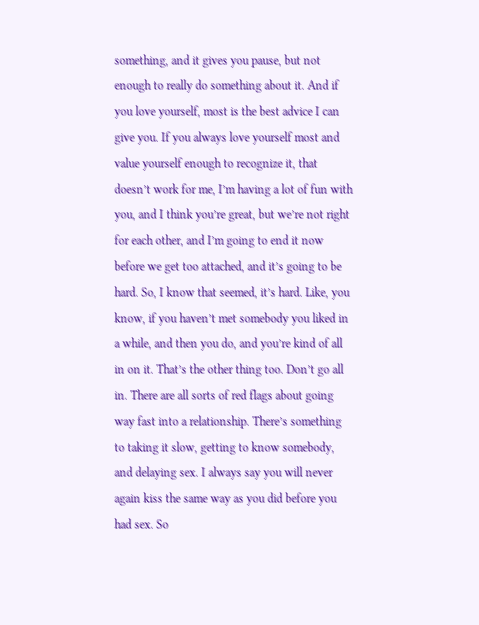something, and it gives you pause, but not enough to really do something about it. And if you love yourself, most is the best advice I can give you. If you always love yourself most and value yourself enough to recognize it, that doesn’t work for me, I’m having a lot of fun with you, and I think you’re great, but we’re not right for each other, and I’m going to end it now before we get too attached, and it’s going to be hard. So, I know that seemed, it’s hard. Like, you know, if you haven’t met somebody you liked in a while, and then you do, and you’re kind of all in on it. That’s the other thing too. Don’t go all in. There are all sorts of red flags about going way fast into a relationship. There’s something to taking it slow, getting to know somebody, and delaying sex. I always say you will never again kiss the same way as you did before you had sex. So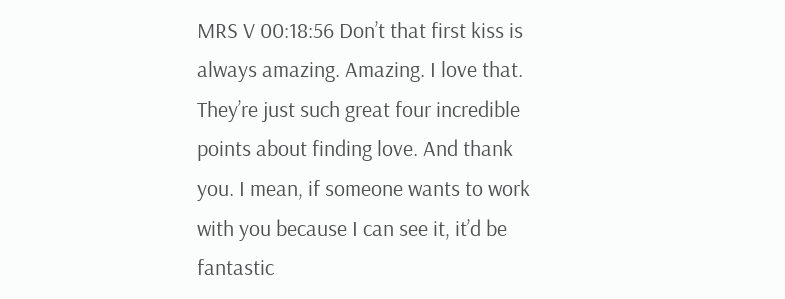MRS V 00:18:56 Don’t that first kiss is always amazing. Amazing. I love that. They’re just such great four incredible points about finding love. And thank you. I mean, if someone wants to work with you because I can see it, it’d be fantastic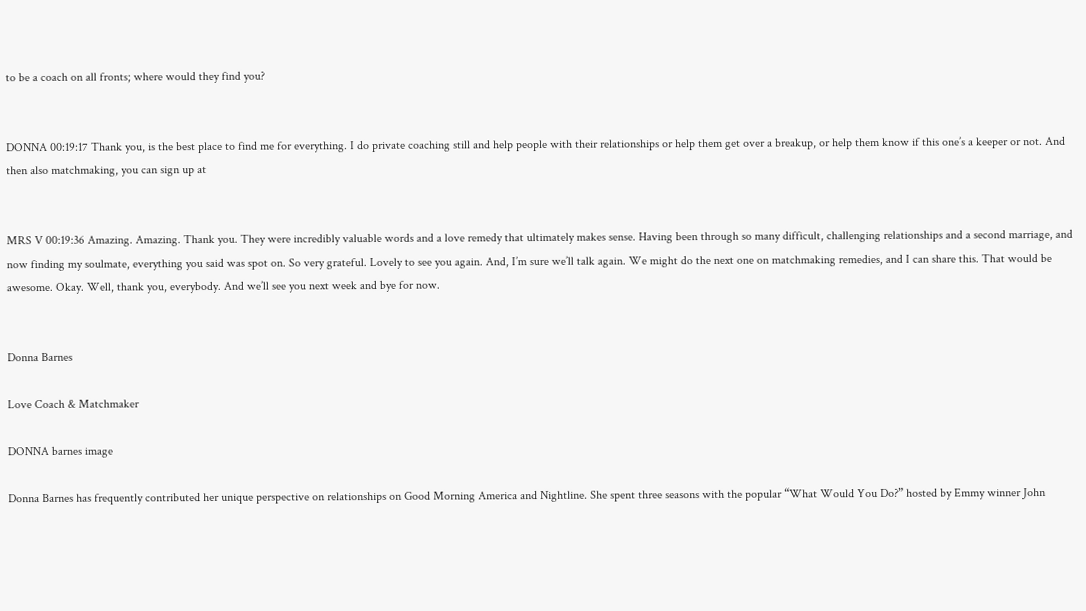to be a coach on all fronts; where would they find you?


DONNA 00:19:17 Thank you, is the best place to find me for everything. I do private coaching still and help people with their relationships or help them get over a breakup, or help them know if this one’s a keeper or not. And then also matchmaking, you can sign up at


MRS V 00:19:36 Amazing. Amazing. Thank you. They were incredibly valuable words and a love remedy that ultimately makes sense. Having been through so many difficult, challenging relationships and a second marriage, and now finding my soulmate, everything you said was spot on. So very grateful. Lovely to see you again. And, I’m sure we’ll talk again. We might do the next one on matchmaking remedies, and I can share this. That would be awesome. Okay. Well, thank you, everybody. And we’ll see you next week and bye for now.


Donna Barnes

Love Coach & Matchmaker

DONNA barnes image

Donna Barnes has frequently contributed her unique perspective on relationships on Good Morning America and Nightline. She spent three seasons with the popular “What Would You Do?” hosted by Emmy winner John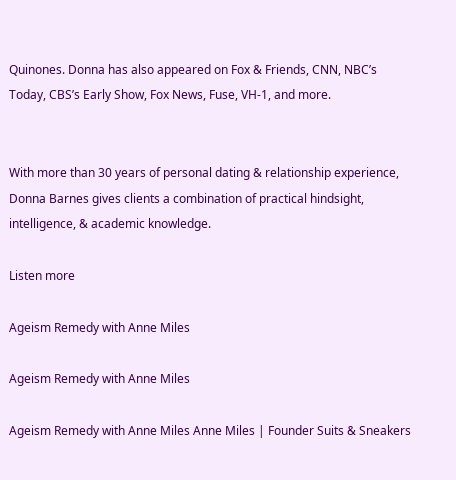Quinones. Donna has also appeared on Fox & Friends, CNN, NBC’s Today, CBS’s Early Show, Fox News, Fuse, VH-1, and more.


With more than 30 years of personal dating & relationship experience, Donna Barnes gives clients a combination of practical hindsight, intelligence, & academic knowledge.

Listen more

Ageism Remedy with Anne Miles

Ageism Remedy with Anne Miles

Ageism Remedy with Anne Miles Anne Miles | Founder Suits & Sneakers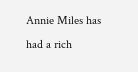Annie Miles has had a rich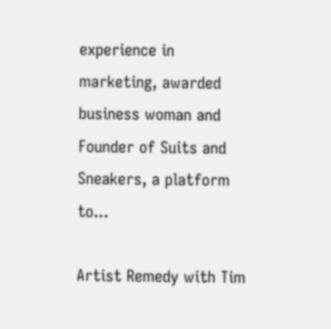experience in marketing, awarded business woman and Founder of Suits and Sneakers, a platform to...

Artist Remedy with Tim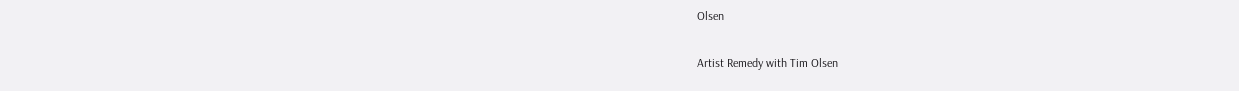Olsen

Artist Remedy with Tim Olsen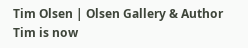Tim Olsen | Olsen Gallery & Author Tim is now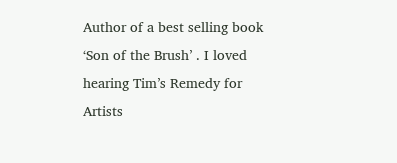Author of a best selling book ‘Son of the Brush’ . I loved hearing Tim’s Remedy for Artists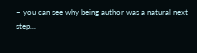– you can see why being author was a natural next step...